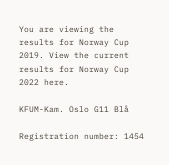You are viewing the results for Norway Cup 2019. View the current results for Norway Cup 2022 here.

KFUM-Kam. Oslo G11 Blå

Registration number: 1454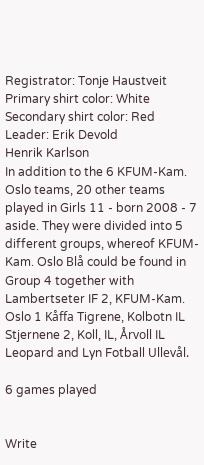Registrator: Tonje Haustveit
Primary shirt color: White
Secondary shirt color: Red
Leader: Erik Devold
Henrik Karlson
In addition to the 6 KFUM-Kam. Oslo teams, 20 other teams played in Girls 11 - born 2008 - 7 aside. They were divided into 5 different groups, whereof KFUM-Kam. Oslo Blå could be found in Group 4 together with Lambertseter IF 2, KFUM-Kam. Oslo 1 Kåffa Tigrene, Kolbotn IL Stjernene 2, Koll, IL, Årvoll IL Leopard and Lyn Fotball Ullevål.

6 games played


Write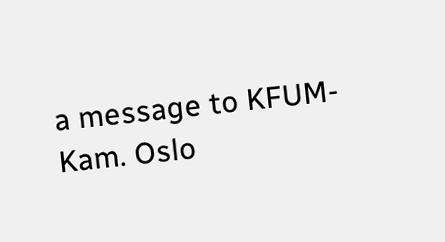a message to KFUM-Kam. Oslo